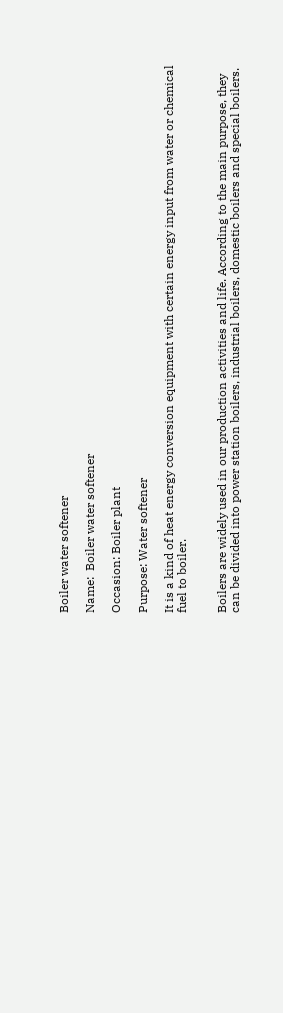Boiler water softener

Name:  Boiler water softener

Occasion: Boiler plant

Purpose: Water softener

It is a kind of heat energy conversion equipment with certain energy input from water or chemical fuel to boiler.


Boilers are widely used in our production activities and life. According to the main purpose, they can be divided into power station boilers, industrial boilers, domestic boilers and special boilers.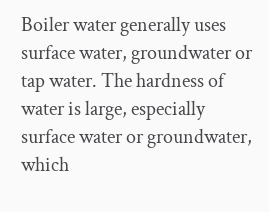Boiler water generally uses surface water, groundwater or tap water. The hardness of water is large, especially surface water or groundwater, which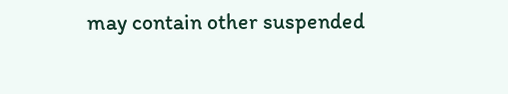may contain other suspended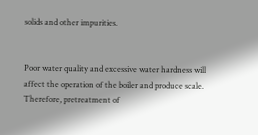solids and other impurities.


Poor water quality and excessive water hardness will affect the operation of the boiler and produce scale. Therefore, pretreatment of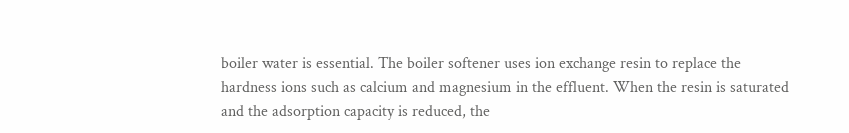boiler water is essential. The boiler softener uses ion exchange resin to replace the hardness ions such as calcium and magnesium in the effluent. When the resin is saturated and the adsorption capacity is reduced, the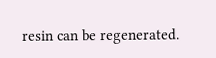resin can be regenerated.